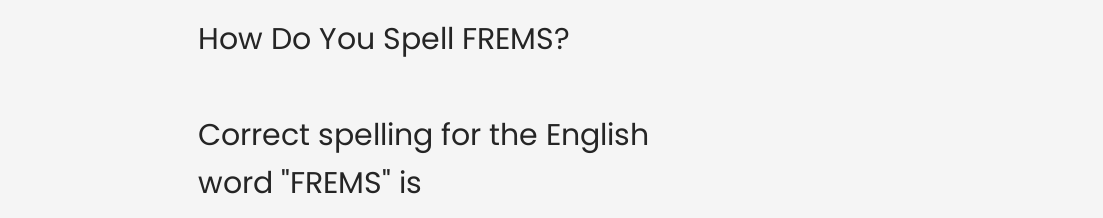How Do You Spell FREMS?

Correct spelling for the English word "FREMS" is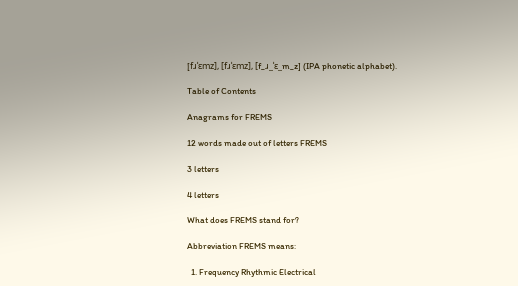[fɹˈɛmz], [fɹˈɛmz], [f_ɹ_ˈɛ_m_z] (IPA phonetic alphabet).

Table of Contents

Anagrams for FREMS

12 words made out of letters FREMS

3 letters

4 letters

What does FREMS stand for?

Abbreviation FREMS means:

  1. Frequency Rhythmic Electrical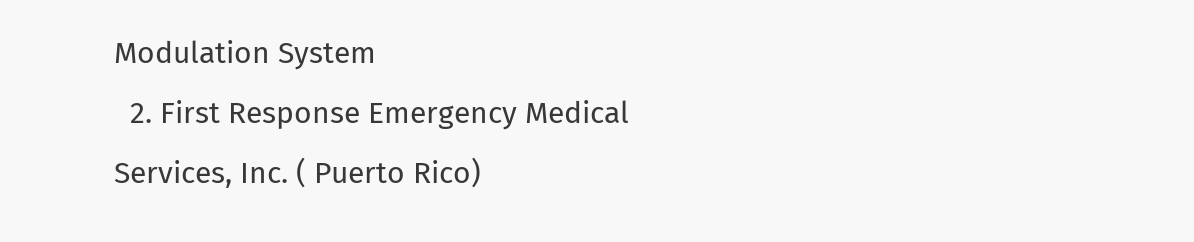Modulation System
  2. First Response Emergency Medical Services, Inc. ( Puerto Rico)